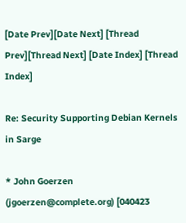[Date Prev][Date Next] [Thread Prev][Thread Next] [Date Index] [Thread Index]

Re: Security Supporting Debian Kernels in Sarge

* John Goerzen (jgoerzen@complete.org) [040423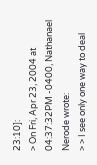23:10]:
> On Fri, Apr 23, 2004 at 04:37:32PM -0400, Nathanael Nerode wrote:
> > I see only one way to deal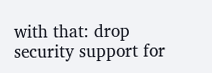with that: drop security support for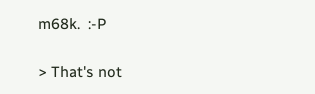m68k.  :-P

> That's not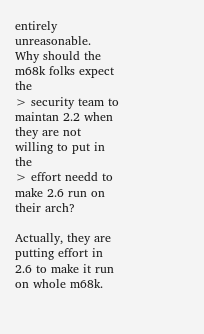entirely unreasonable.  Why should the m68k folks expect the
> security team to maintan 2.2 when they are not willing to put in the
> effort needd to make 2.6 run on their arch?

Actually, they are putting effort in 2.6 to make it run on whole m68k.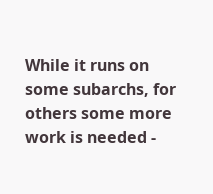While it runs on some subarchs, for others some more work is needed -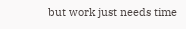but work just needs time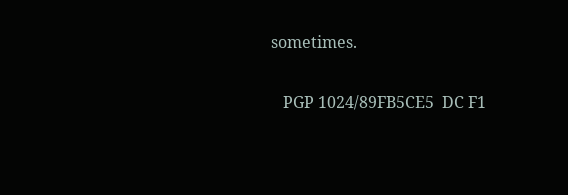sometimes.

   PGP 1024/89FB5CE5  DC F1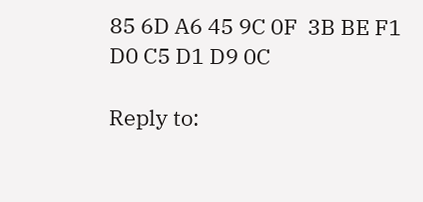85 6D A6 45 9C 0F  3B BE F1 D0 C5 D1 D9 0C

Reply to: